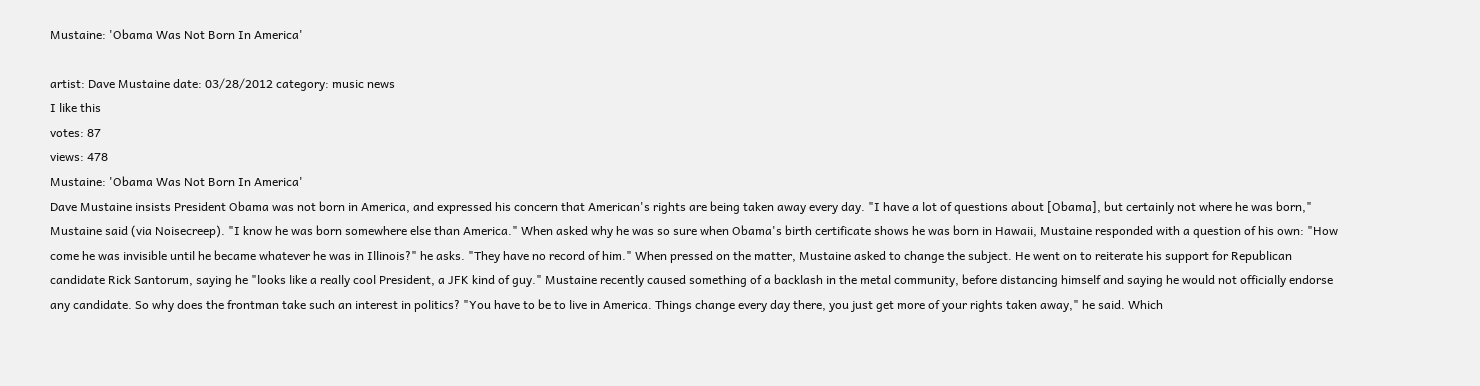Mustaine: 'Obama Was Not Born In America'

artist: Dave Mustaine date: 03/28/2012 category: music news
I like this
votes: 87
views: 478
Mustaine: 'Obama Was Not Born In America'
Dave Mustaine insists President Obama was not born in America, and expressed his concern that American's rights are being taken away every day. "I have a lot of questions about [Obama], but certainly not where he was born," Mustaine said (via Noisecreep). "I know he was born somewhere else than America." When asked why he was so sure when Obama's birth certificate shows he was born in Hawaii, Mustaine responded with a question of his own: "How come he was invisible until he became whatever he was in Illinois?" he asks. "They have no record of him." When pressed on the matter, Mustaine asked to change the subject. He went on to reiterate his support for Republican candidate Rick Santorum, saying he "looks like a really cool President, a JFK kind of guy." Mustaine recently caused something of a backlash in the metal community, before distancing himself and saying he would not officially endorse any candidate. So why does the frontman take such an interest in politics? "You have to be to live in America. Things change every day there, you just get more of your rights taken away," he said. Which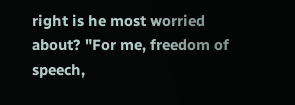right is he most worried about? "For me, freedom of speech,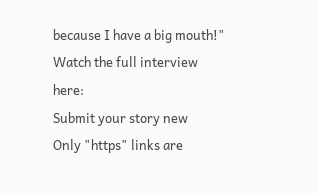because I have a big mouth!" Watch the full interview here:
Submit your story new
Only "https" links are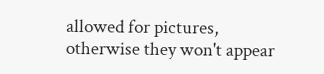allowed for pictures,
otherwise they won't appear